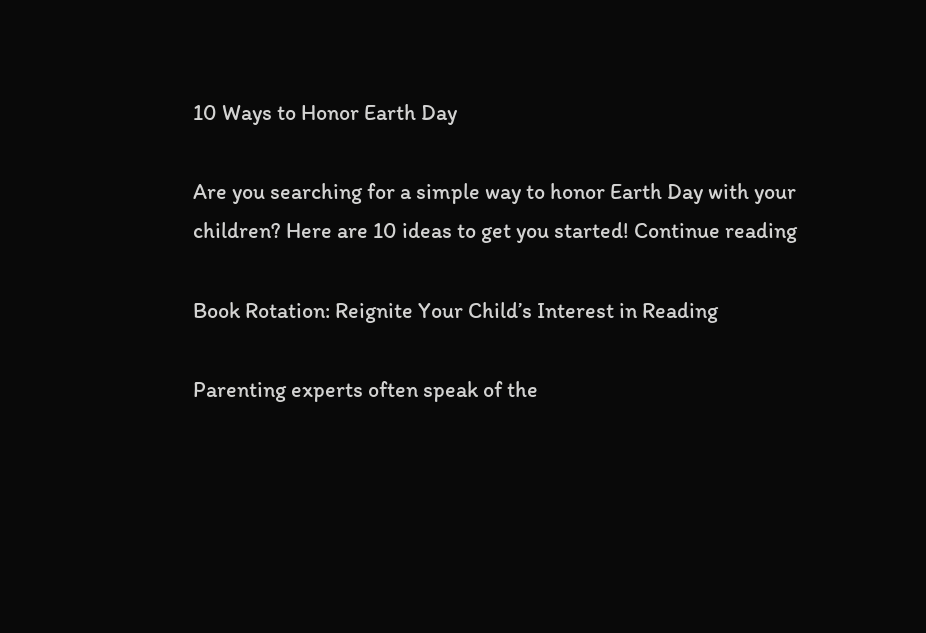10 Ways to Honor Earth Day

Are you searching for a simple way to honor Earth Day with your children? Here are 10 ideas to get you started! Continue reading

Book Rotation: Reignite Your Child’s Interest in Reading

Parenting experts often speak of the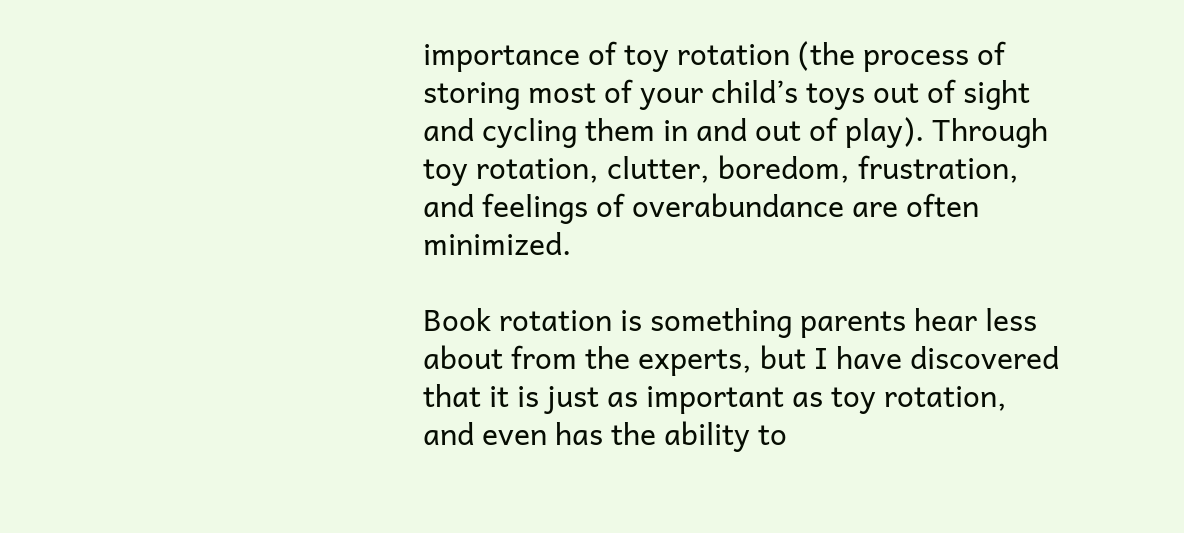importance of toy rotation (the process of storing most of your child’s toys out of sight and cycling them in and out of play). Through toy rotation, clutter, boredom, frustration, and feelings of overabundance are often minimized.

Book rotation is something parents hear less about from the experts, but I have discovered that it is just as important as toy rotation, and even has the ability to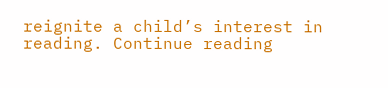reignite a child’s interest in reading. Continue reading